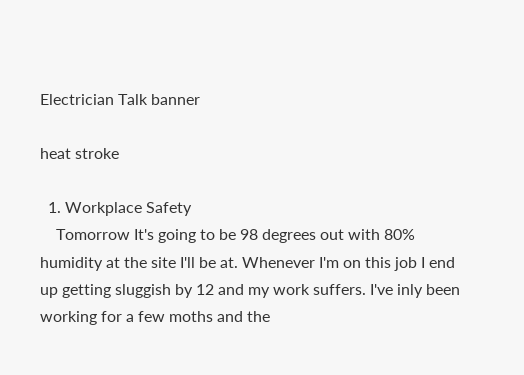Electrician Talk banner

heat stroke

  1. Workplace Safety
    Tomorrow It's going to be 98 degrees out with 80% humidity at the site I'll be at. Whenever I'm on this job I end up getting sluggish by 12 and my work suffers. I've inly been working for a few moths and the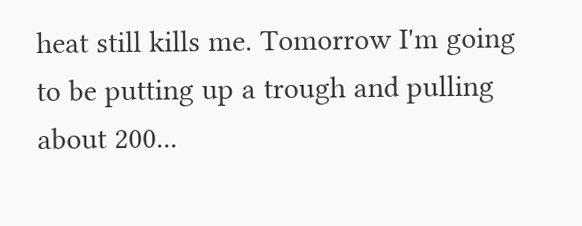heat still kills me. Tomorrow I'm going to be putting up a trough and pulling about 200...